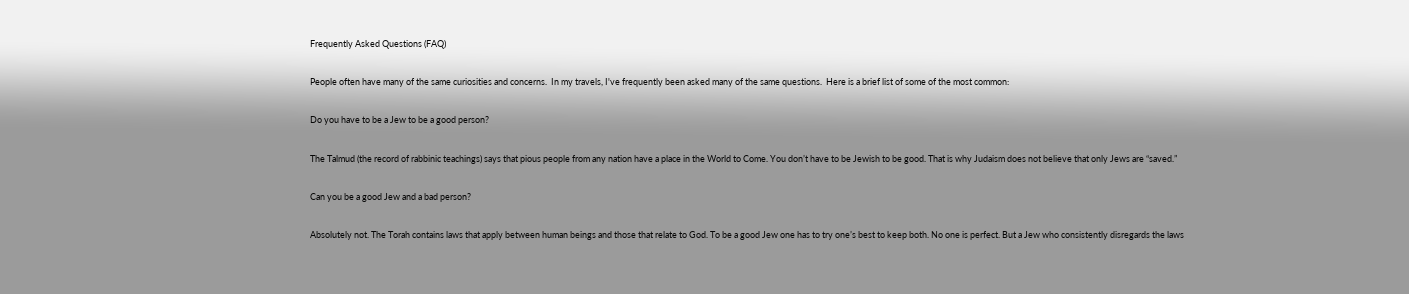Frequently Asked Questions (FAQ)

People often have many of the same curiosities and concerns.  In my travels, I've frequently been asked many of the same questions.  Here is a brief list of some of the most common:

Do you have to be a Jew to be a good person?

The Talmud (the record of rabbinic teachings) says that pious people from any nation have a place in the World to Come. You don’t have to be Jewish to be good. That is why Judaism does not believe that only Jews are “saved.”

Can you be a good Jew and a bad person?

Absolutely not. The Torah contains laws that apply between human beings and those that relate to God. To be a good Jew one has to try one’s best to keep both. No one is perfect. But a Jew who consistently disregards the laws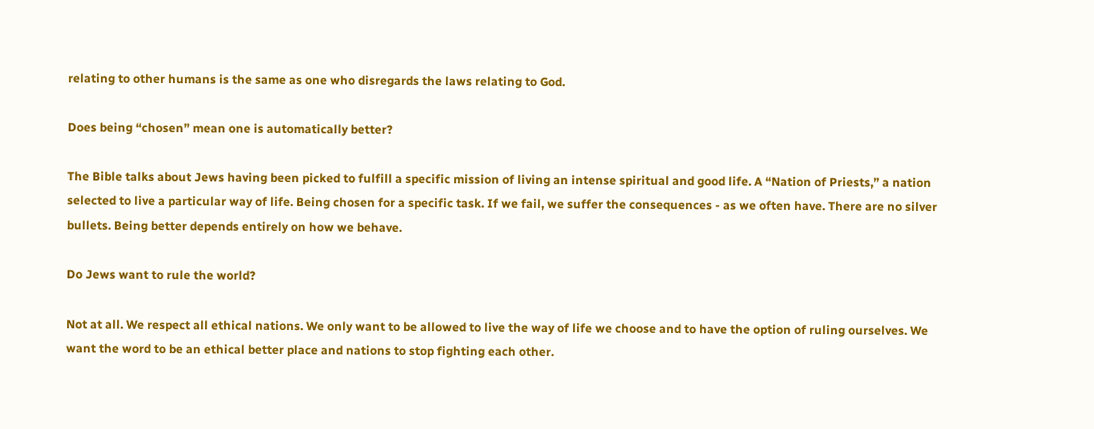relating to other humans is the same as one who disregards the laws relating to God.

Does being “chosen” mean one is automatically better?

The Bible talks about Jews having been picked to fulfill a specific mission of living an intense spiritual and good life. A “Nation of Priests,” a nation selected to live a particular way of life. Being chosen for a specific task. If we fail, we suffer the consequences - as we often have. There are no silver bullets. Being better depends entirely on how we behave.

Do Jews want to rule the world?

Not at all. We respect all ethical nations. We only want to be allowed to live the way of life we choose and to have the option of ruling ourselves. We want the word to be an ethical better place and nations to stop fighting each other.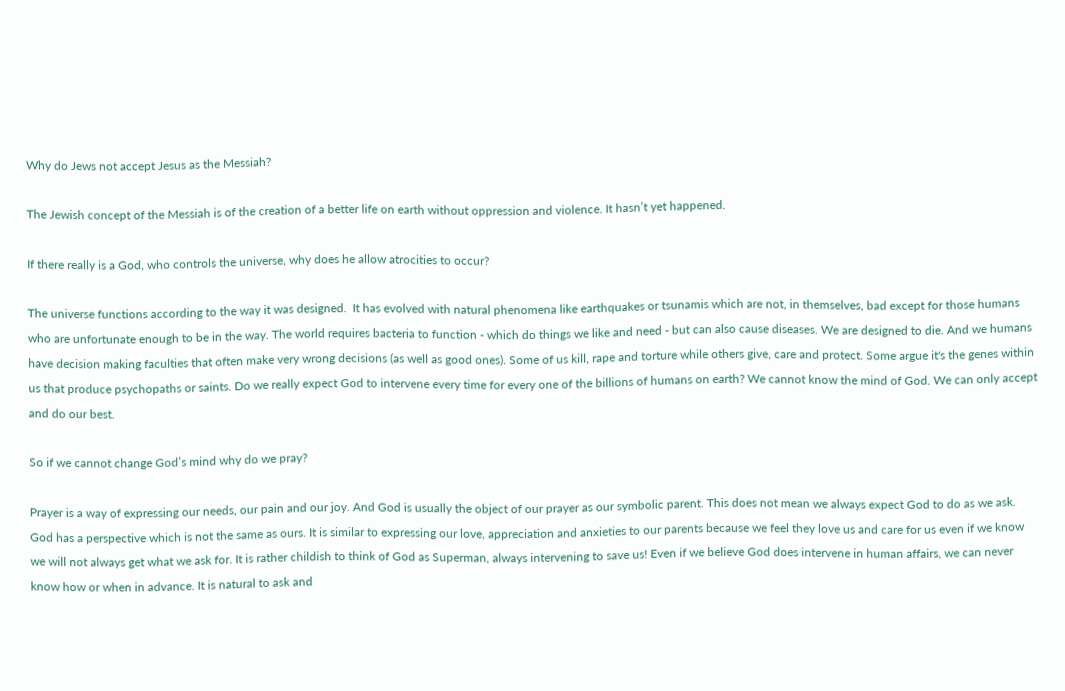Why do Jews not accept Jesus as the Messiah?

The Jewish concept of the Messiah is of the creation of a better life on earth without oppression and violence. It hasn’t yet happened.

If there really is a God, who controls the universe, why does he allow atrocities to occur?

The universe functions according to the way it was designed.  It has evolved with natural phenomena like earthquakes or tsunamis which are not, in themselves, bad except for those humans who are unfortunate enough to be in the way. The world requires bacteria to function - which do things we like and need - but can also cause diseases. We are designed to die. And we humans have decision making faculties that often make very wrong decisions (as well as good ones). Some of us kill, rape and torture while others give, care and protect. Some argue it's the genes within us that produce psychopaths or saints. Do we really expect God to intervene every time for every one of the billions of humans on earth? We cannot know the mind of God. We can only accept and do our best.

So if we cannot change God’s mind why do we pray?

Prayer is a way of expressing our needs, our pain and our joy. And God is usually the object of our prayer as our symbolic parent. This does not mean we always expect God to do as we ask. God has a perspective which is not the same as ours. It is similar to expressing our love, appreciation and anxieties to our parents because we feel they love us and care for us even if we know we will not always get what we ask for. It is rather childish to think of God as Superman, always intervening to save us! Even if we believe God does intervene in human affairs, we can never know how or when in advance. It is natural to ask and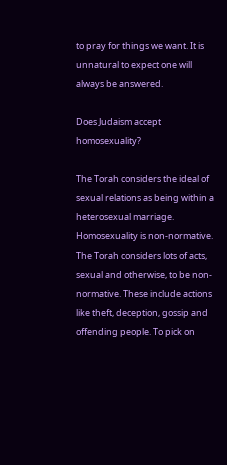to pray for things we want. It is unnatural to expect one will always be answered.

Does Judaism accept homosexuality?

The Torah considers the ideal of sexual relations as being within a heterosexual marriage. Homosexuality is non-normative. The Torah considers lots of acts, sexual and otherwise, to be non-normative. These include actions like theft, deception, gossip and offending people. To pick on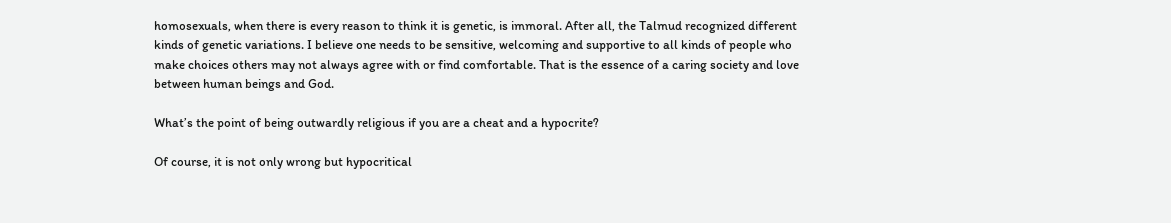homosexuals, when there is every reason to think it is genetic, is immoral. After all, the Talmud recognized different kinds of genetic variations. I believe one needs to be sensitive, welcoming and supportive to all kinds of people who make choices others may not always agree with or find comfortable. That is the essence of a caring society and love between human beings and God.

What’s the point of being outwardly religious if you are a cheat and a hypocrite?

Of course, it is not only wrong but hypocritical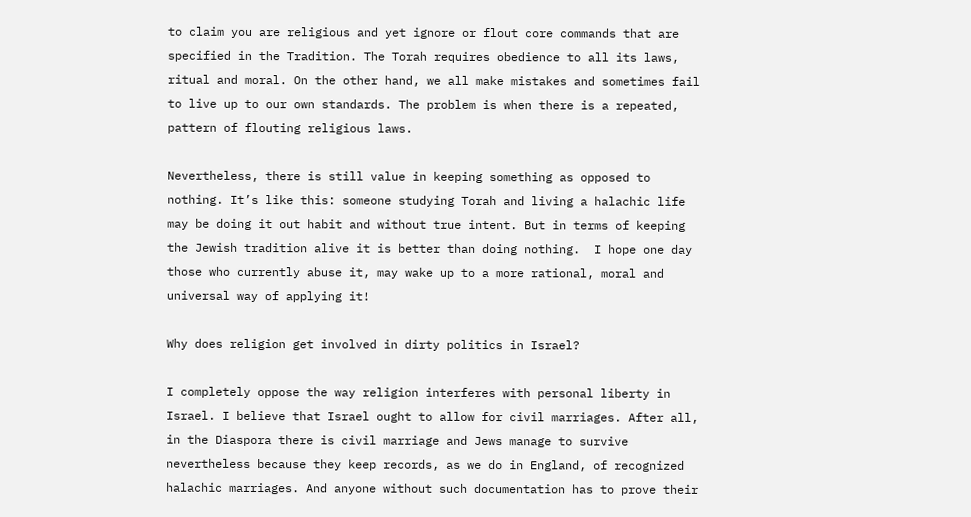to claim you are religious and yet ignore or flout core commands that are specified in the Tradition. The Torah requires obedience to all its laws, ritual and moral. On the other hand, we all make mistakes and sometimes fail to live up to our own standards. The problem is when there is a repeated, pattern of flouting religious laws.

Nevertheless, there is still value in keeping something as opposed to nothing. It’s like this: someone studying Torah and living a halachic life may be doing it out habit and without true intent. But in terms of keeping the Jewish tradition alive it is better than doing nothing.  I hope one day those who currently abuse it, may wake up to a more rational, moral and universal way of applying it!

Why does religion get involved in dirty politics in Israel?

I completely oppose the way religion interferes with personal liberty in Israel. I believe that Israel ought to allow for civil marriages. After all, in the Diaspora there is civil marriage and Jews manage to survive nevertheless because they keep records, as we do in England, of recognized halachic marriages. And anyone without such documentation has to prove their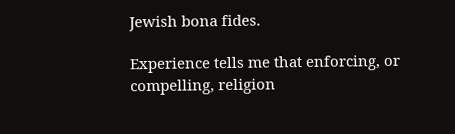Jewish bona fides.

Experience tells me that enforcing, or compelling, religion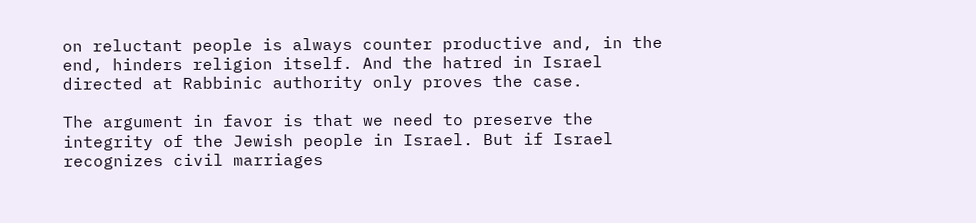on reluctant people is always counter productive and, in the end, hinders religion itself. And the hatred in Israel directed at Rabbinic authority only proves the case.

The argument in favor is that we need to preserve the integrity of the Jewish people in Israel. But if Israel recognizes civil marriages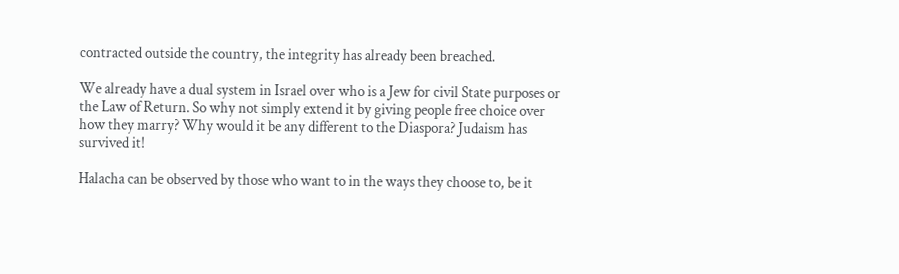contracted outside the country, the integrity has already been breached.

We already have a dual system in Israel over who is a Jew for civil State purposes or the Law of Return. So why not simply extend it by giving people free choice over how they marry? Why would it be any different to the Diaspora? Judaism has survived it!

Halacha can be observed by those who want to in the ways they choose to, be it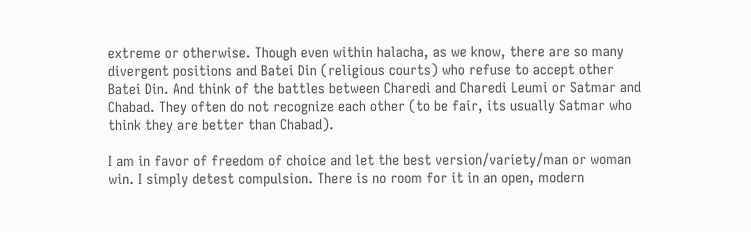extreme or otherwise. Though even within halacha, as we know, there are so many divergent positions and Batei Din (religious courts) who refuse to accept other Batei Din. And think of the battles between Charedi and Charedi Leumi or Satmar and Chabad. They often do not recognize each other (to be fair, its usually Satmar who think they are better than Chabad).

I am in favor of freedom of choice and let the best version/variety/man or woman win. I simply detest compulsion. There is no room for it in an open, modern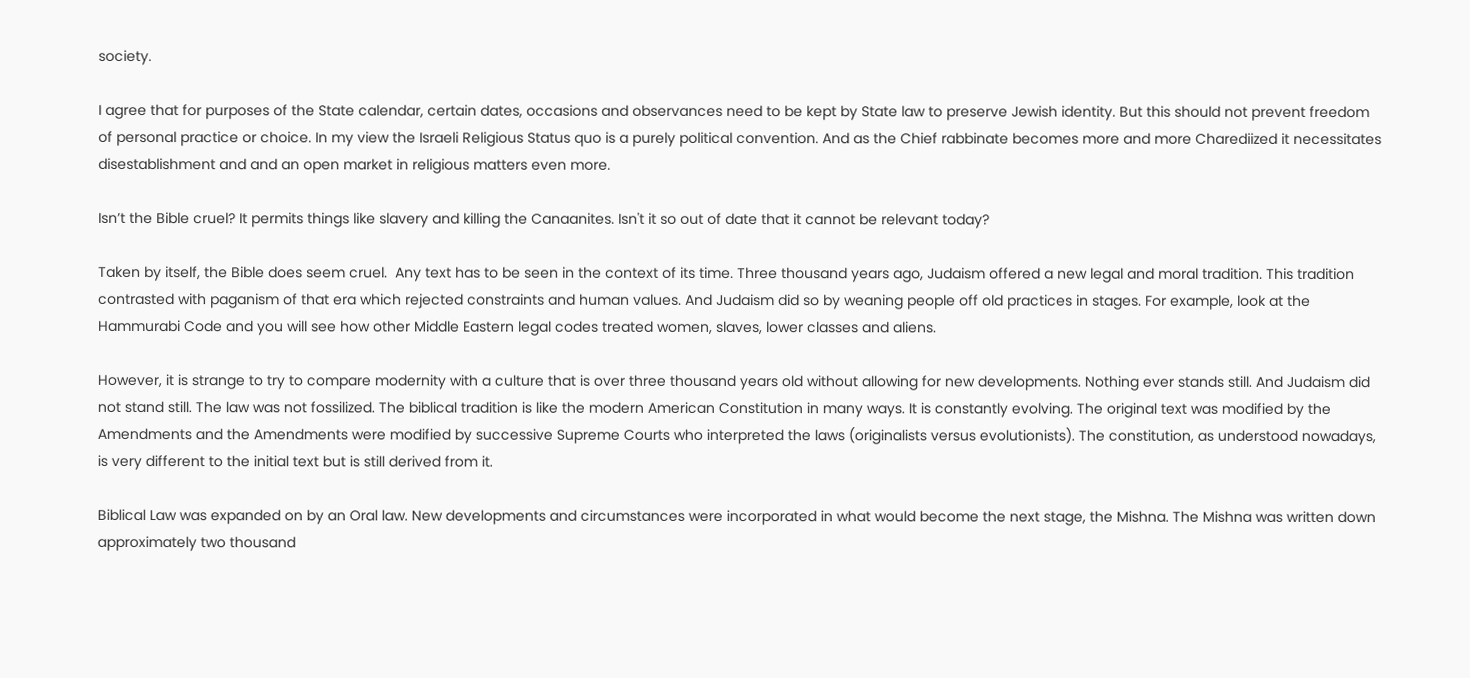society.

I agree that for purposes of the State calendar, certain dates, occasions and observances need to be kept by State law to preserve Jewish identity. But this should not prevent freedom of personal practice or choice. In my view the Israeli Religious Status quo is a purely political convention. And as the Chief rabbinate becomes more and more Charediized it necessitates disestablishment and and an open market in religious matters even more.

Isn’t the Bible cruel? It permits things like slavery and killing the Canaanites. Isn't it so out of date that it cannot be relevant today?

Taken by itself, the Bible does seem cruel.  Any text has to be seen in the context of its time. Three thousand years ago, Judaism offered a new legal and moral tradition. This tradition contrasted with paganism of that era which rejected constraints and human values. And Judaism did so by weaning people off old practices in stages. For example, look at the Hammurabi Code and you will see how other Middle Eastern legal codes treated women, slaves, lower classes and aliens.

However, it is strange to try to compare modernity with a culture that is over three thousand years old without allowing for new developments. Nothing ever stands still. And Judaism did not stand still. The law was not fossilized. The biblical tradition is like the modern American Constitution in many ways. It is constantly evolving. The original text was modified by the Amendments and the Amendments were modified by successive Supreme Courts who interpreted the laws (originalists versus evolutionists). The constitution, as understood nowadays, is very different to the initial text but is still derived from it.

Biblical Law was expanded on by an Oral law. New developments and circumstances were incorporated in what would become the next stage, the Mishna. The Mishna was written down approximately two thousand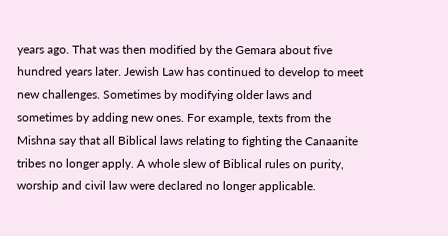years ago. That was then modified by the Gemara about five hundred years later. Jewish Law has continued to develop to meet new challenges. Sometimes by modifying older laws and sometimes by adding new ones. For example, texts from the Mishna say that all Biblical laws relating to fighting the Canaanite tribes no longer apply. A whole slew of Biblical rules on purity, worship and civil law were declared no longer applicable.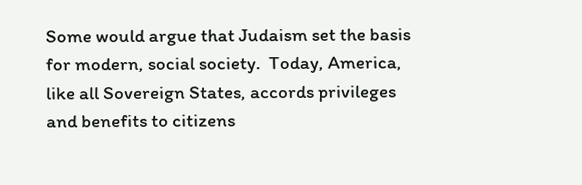Some would argue that Judaism set the basis for modern, social society.  Today, America, like all Sovereign States, accords privileges and benefits to citizens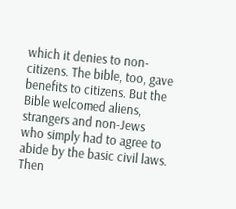which it denies to non-citizens. The bible, too, gave benefits to citizens. But the Bible welcomed aliens, strangers and non-Jews who simply had to agree to abide by the basic civil laws. Then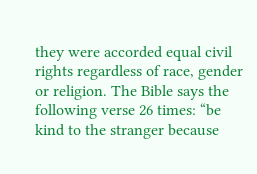they were accorded equal civil rights regardless of race, gender or religion. The Bible says the following verse 26 times: “be kind to the stranger because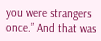you were strangers once.” And that was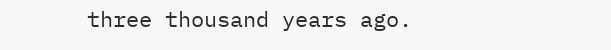three thousand years ago.